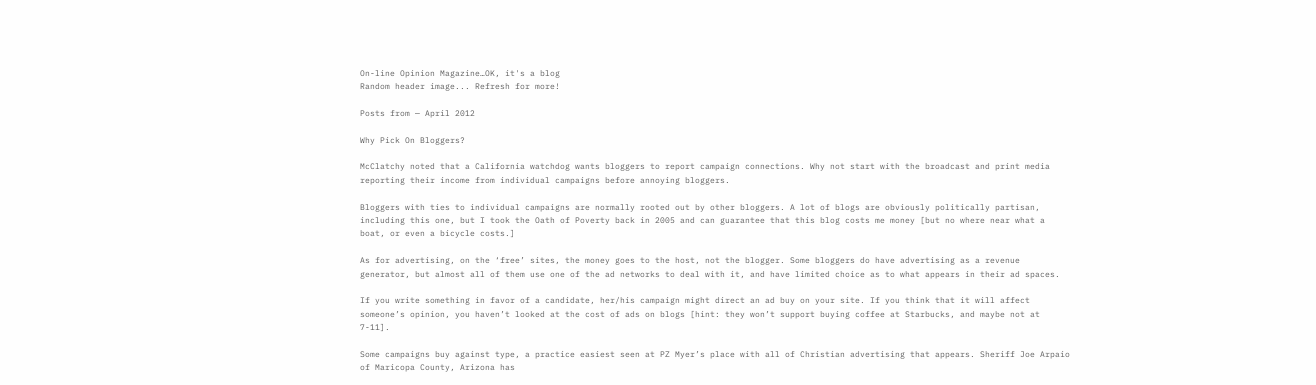On-line Opinion Magazine…OK, it's a blog
Random header image... Refresh for more!

Posts from — April 2012

Why Pick On Bloggers?

McClatchy noted that a California watchdog wants bloggers to report campaign connections. Why not start with the broadcast and print media reporting their income from individual campaigns before annoying bloggers.

Bloggers with ties to individual campaigns are normally rooted out by other bloggers. A lot of blogs are obviously politically partisan, including this one, but I took the Oath of Poverty back in 2005 and can guarantee that this blog costs me money [but no where near what a boat, or even a bicycle costs.]

As for advertising, on the ‘free’ sites, the money goes to the host, not the blogger. Some bloggers do have advertising as a revenue generator, but almost all of them use one of the ad networks to deal with it, and have limited choice as to what appears in their ad spaces.

If you write something in favor of a candidate, her/his campaign might direct an ad buy on your site. If you think that it will affect someone’s opinion, you haven’t looked at the cost of ads on blogs [hint: they won’t support buying coffee at Starbucks, and maybe not at 7-11].

Some campaigns buy against type, a practice easiest seen at PZ Myer’s place with all of Christian advertising that appears. Sheriff Joe Arpaio of Maricopa County, Arizona has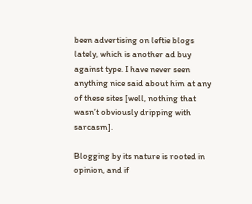been advertising on leftie blogs lately, which is another ad buy against type. I have never seen anything nice said about him at any of these sites [well, nothing that wasn’t obviously dripping with sarcasm].

Blogging by its nature is rooted in opinion, and if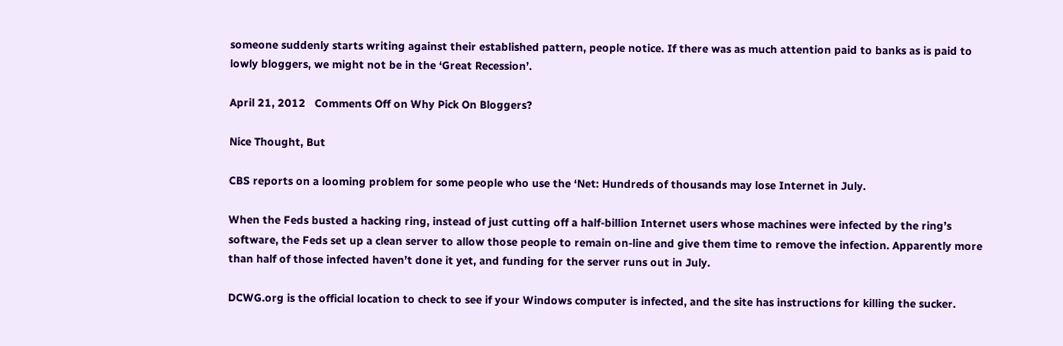someone suddenly starts writing against their established pattern, people notice. If there was as much attention paid to banks as is paid to lowly bloggers, we might not be in the ‘Great Recession’.

April 21, 2012   Comments Off on Why Pick On Bloggers?

Nice Thought, But

CBS reports on a looming problem for some people who use the ‘Net: Hundreds of thousands may lose Internet in July.

When the Feds busted a hacking ring, instead of just cutting off a half-billion Internet users whose machines were infected by the ring’s software, the Feds set up a clean server to allow those people to remain on-line and give them time to remove the infection. Apparently more than half of those infected haven’t done it yet, and funding for the server runs out in July.

DCWG.org is the official location to check to see if your Windows computer is infected, and the site has instructions for killing the sucker.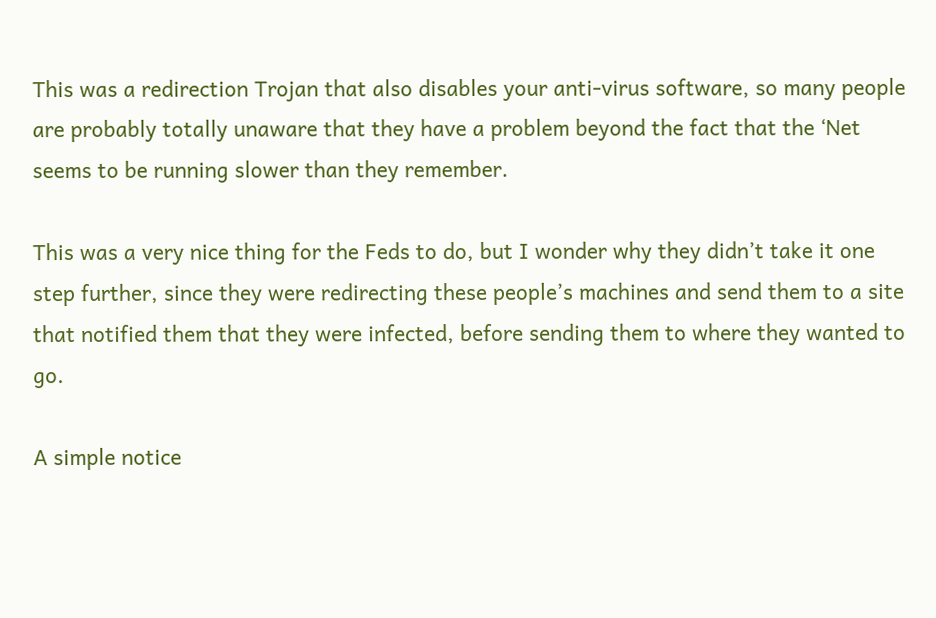This was a redirection Trojan that also disables your anti-virus software, so many people are probably totally unaware that they have a problem beyond the fact that the ‘Net seems to be running slower than they remember.

This was a very nice thing for the Feds to do, but I wonder why they didn’t take it one step further, since they were redirecting these people’s machines and send them to a site that notified them that they were infected, before sending them to where they wanted to go.

A simple notice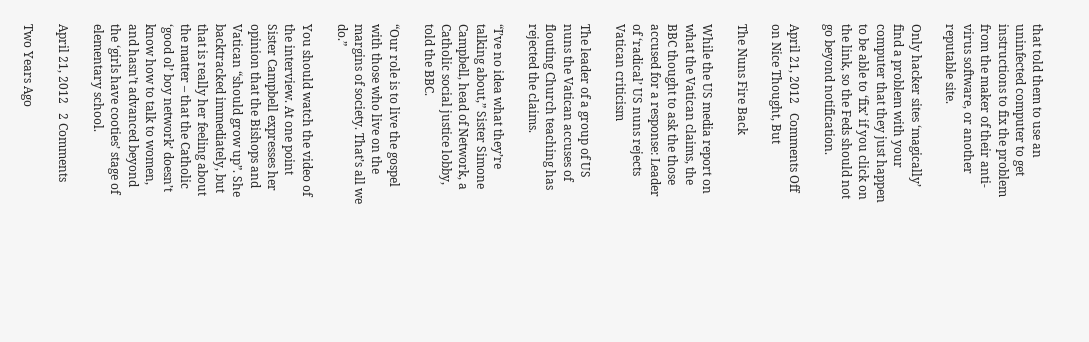that told them to use an uninfected computer to get instructions to fix the problem from the maker of their anti-virus software, or another reputable site.

Only hacker sites ‘magically’ find a problem with your computer that they just happen to be able to ‘fix’ if you click on the link, so the Feds should not go beyond notification.

April 21, 2012   Comments Off on Nice Thought, But

The Nuns Fire Back

While the US media report on what the Vatican claims, the BBC thought to ask the those accused for a response: Leader of ‘radical’ US nuns rejects Vatican criticism

The leader of a group of US nuns the Vatican accuses of flouting Church teaching has rejected the claims.

“I’ve no idea what they’re talking about,” Sister Simone Campbell, head of Network, a Catholic social justice lobby, told the BBC.

“Our role is to live the gospel with those who live on the margins of society. That’s all we do.”

You should watch the video of the interview. At one point Sister Campbell expresses her opinion that the Bishops and Vatican “should grow up”. She backtracked immediately, but that is really her feeling about the matter – that the Catholic ‘good ol’ boy network’ doesn’t know how to talk to women, and hasn’t advanced beyond the ‘girls have cooties’ stage of elementary school.

April 21, 2012   2 Comments

Two Years Ago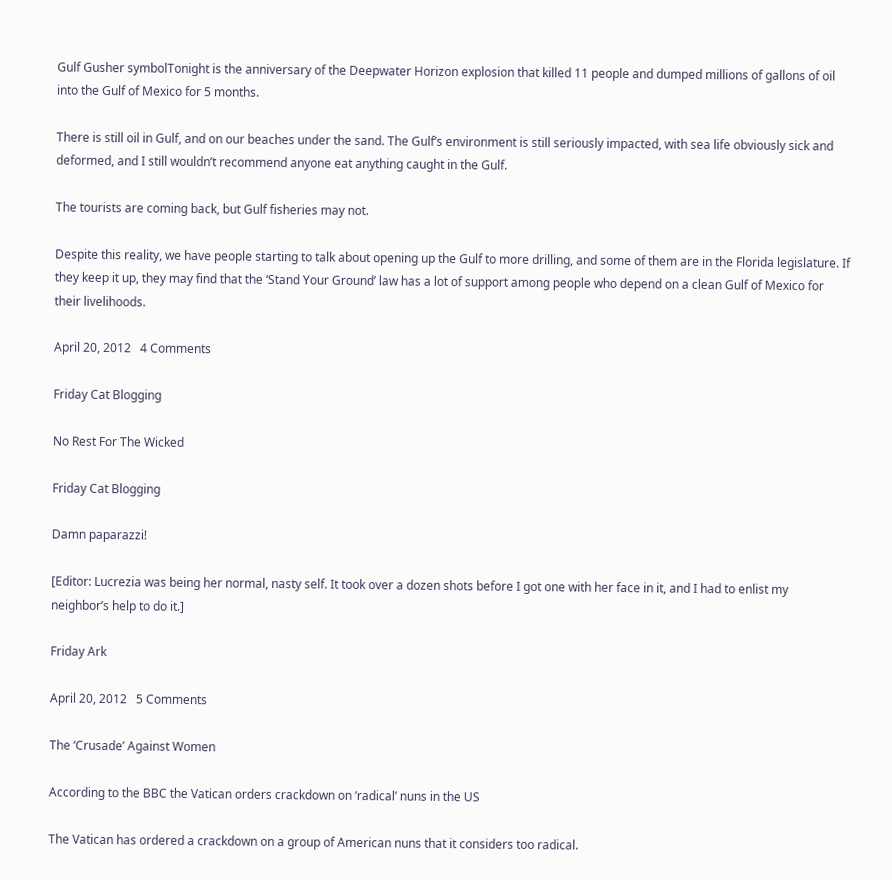Gulf Gusher symbolTonight is the anniversary of the Deepwater Horizon explosion that killed 11 people and dumped millions of gallons of oil into the Gulf of Mexico for 5 months.

There is still oil in Gulf, and on our beaches under the sand. The Gulf’s environment is still seriously impacted, with sea life obviously sick and deformed, and I still wouldn’t recommend anyone eat anything caught in the Gulf.

The tourists are coming back, but Gulf fisheries may not.

Despite this reality, we have people starting to talk about opening up the Gulf to more drilling, and some of them are in the Florida legislature. If they keep it up, they may find that the ‘Stand Your Ground’ law has a lot of support among people who depend on a clean Gulf of Mexico for their livelihoods.

April 20, 2012   4 Comments

Friday Cat Blogging

No Rest For The Wicked

Friday Cat Blogging

Damn paparazzi!

[Editor: Lucrezia was being her normal, nasty self. It took over a dozen shots before I got one with her face in it, and I had to enlist my neighbor’s help to do it.]

Friday Ark

April 20, 2012   5 Comments

The ‘Crusade’ Against Women

According to the BBC the Vatican orders crackdown on ‘radical’ nuns in the US

The Vatican has ordered a crackdown on a group of American nuns that it considers too radical.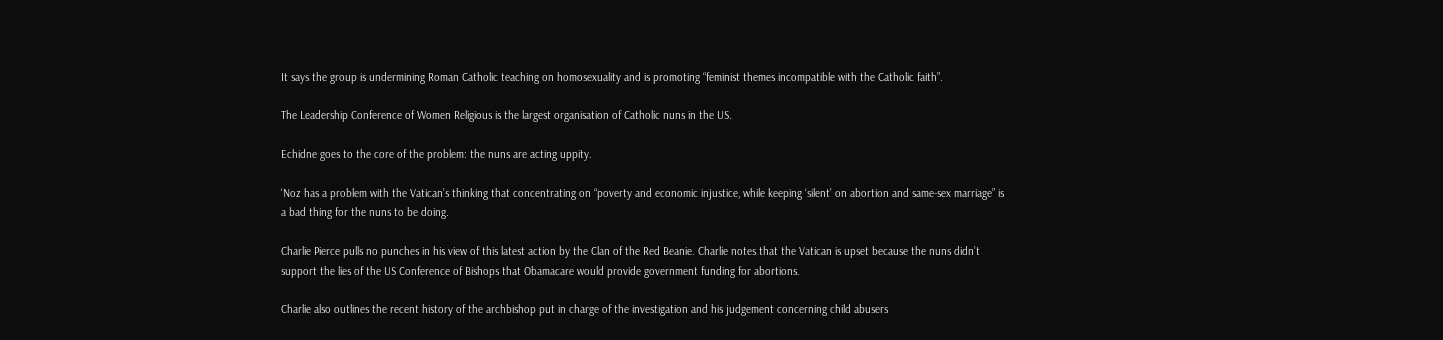It says the group is undermining Roman Catholic teaching on homosexuality and is promoting “feminist themes incompatible with the Catholic faith”.

The Leadership Conference of Women Religious is the largest organisation of Catholic nuns in the US.

Echidne goes to the core of the problem: the nuns are acting uppity.

‘Noz has a problem with the Vatican’s thinking that concentrating on “poverty and economic injustice, while keeping ‘silent’ on abortion and same-sex marriage” is a bad thing for the nuns to be doing.

Charlie Pierce pulls no punches in his view of this latest action by the Clan of the Red Beanie. Charlie notes that the Vatican is upset because the nuns didn’t support the lies of the US Conference of Bishops that Obamacare would provide government funding for abortions.

Charlie also outlines the recent history of the archbishop put in charge of the investigation and his judgement concerning child abusers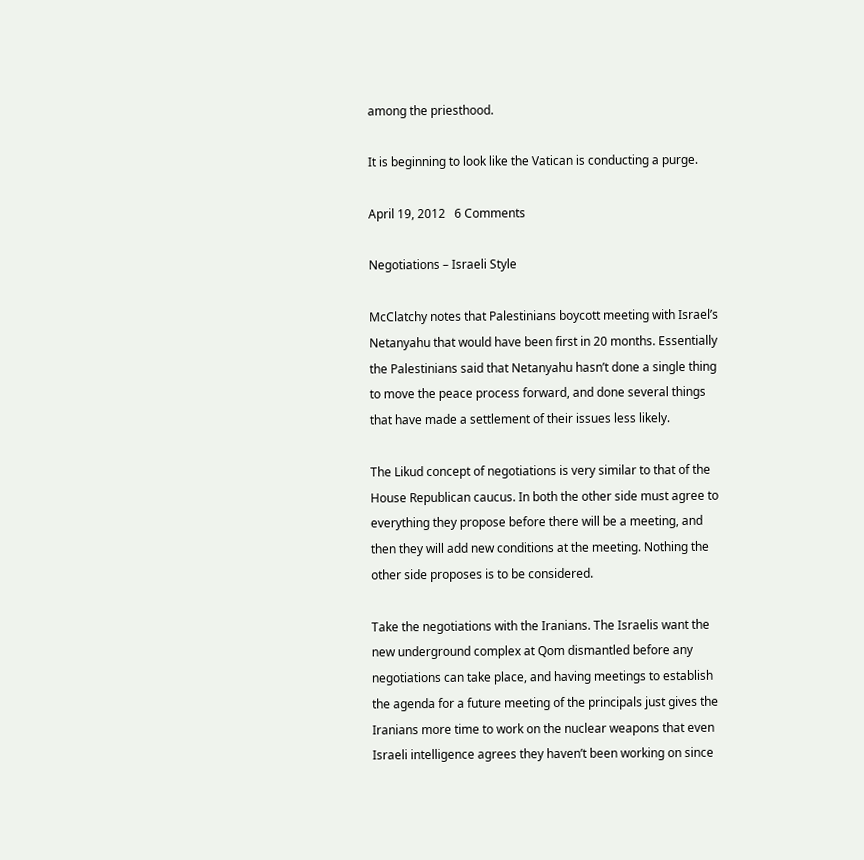among the priesthood.

It is beginning to look like the Vatican is conducting a purge.

April 19, 2012   6 Comments

Negotiations – Israeli Style

McClatchy notes that Palestinians boycott meeting with Israel’s Netanyahu that would have been first in 20 months. Essentially the Palestinians said that Netanyahu hasn’t done a single thing to move the peace process forward, and done several things that have made a settlement of their issues less likely.

The Likud concept of negotiations is very similar to that of the House Republican caucus. In both the other side must agree to everything they propose before there will be a meeting, and then they will add new conditions at the meeting. Nothing the other side proposes is to be considered.

Take the negotiations with the Iranians. The Israelis want the new underground complex at Qom dismantled before any negotiations can take place, and having meetings to establish the agenda for a future meeting of the principals just gives the Iranians more time to work on the nuclear weapons that even Israeli intelligence agrees they haven’t been working on since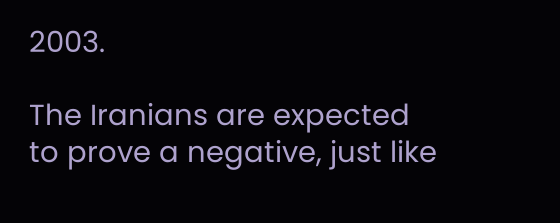2003.

The Iranians are expected to prove a negative, just like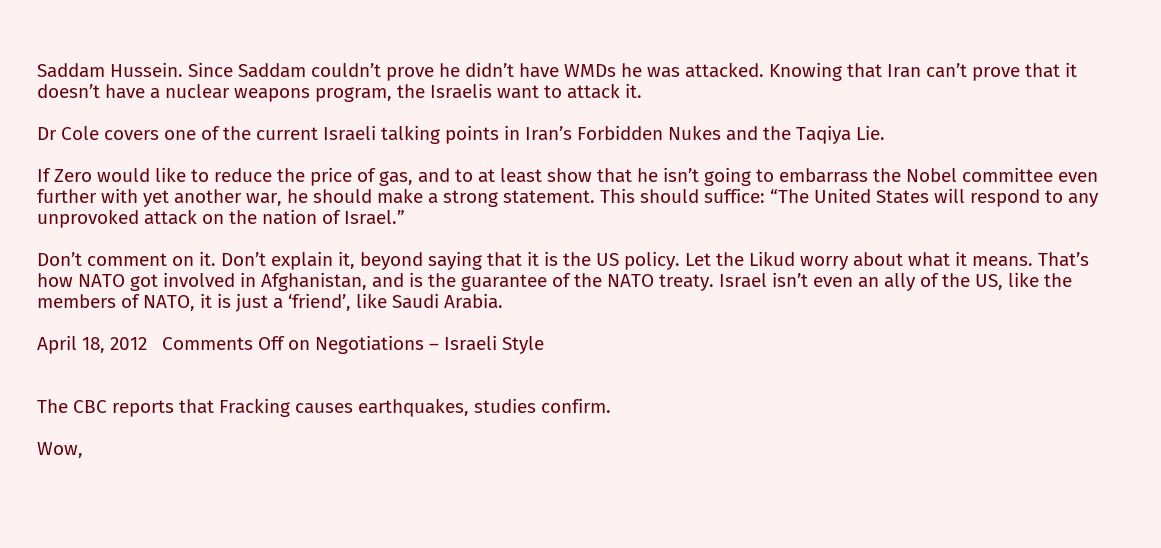Saddam Hussein. Since Saddam couldn’t prove he didn’t have WMDs he was attacked. Knowing that Iran can’t prove that it doesn’t have a nuclear weapons program, the Israelis want to attack it.

Dr Cole covers one of the current Israeli talking points in Iran’s Forbidden Nukes and the Taqiya Lie.

If Zero would like to reduce the price of gas, and to at least show that he isn’t going to embarrass the Nobel committee even further with yet another war, he should make a strong statement. This should suffice: “The United States will respond to any unprovoked attack on the nation of Israel.”

Don’t comment on it. Don’t explain it, beyond saying that it is the US policy. Let the Likud worry about what it means. That’s how NATO got involved in Afghanistan, and is the guarantee of the NATO treaty. Israel isn’t even an ally of the US, like the members of NATO, it is just a ‘friend’, like Saudi Arabia.

April 18, 2012   Comments Off on Negotiations – Israeli Style


The CBC reports that Fracking causes earthquakes, studies confirm.

Wow,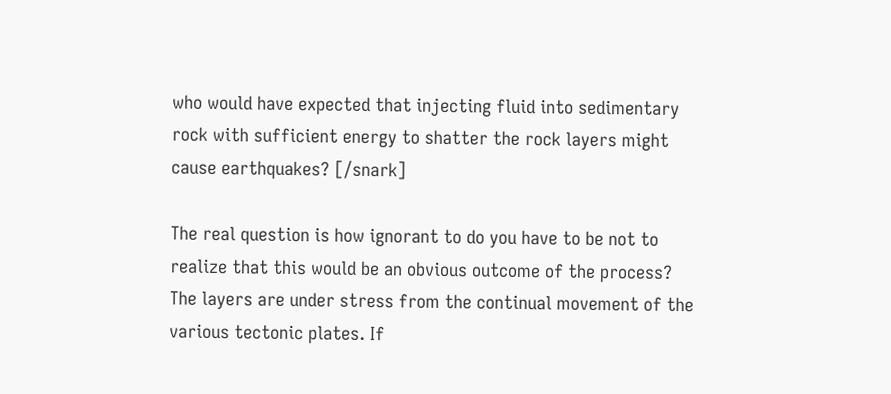who would have expected that injecting fluid into sedimentary rock with sufficient energy to shatter the rock layers might cause earthquakes? [/snark]

The real question is how ignorant to do you have to be not to realize that this would be an obvious outcome of the process? The layers are under stress from the continual movement of the various tectonic plates. If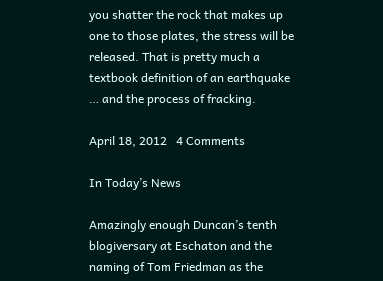you shatter the rock that makes up one to those plates, the stress will be released. That is pretty much a textbook definition of an earthquake … and the process of fracking.

April 18, 2012   4 Comments

In Today’s News

Amazingly enough Duncan’s tenth blogiversary at Eschaton and the naming of Tom Friedman as the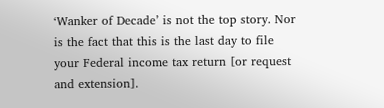‘Wanker of Decade’ is not the top story. Nor is the fact that this is the last day to file your Federal income tax return [or request and extension].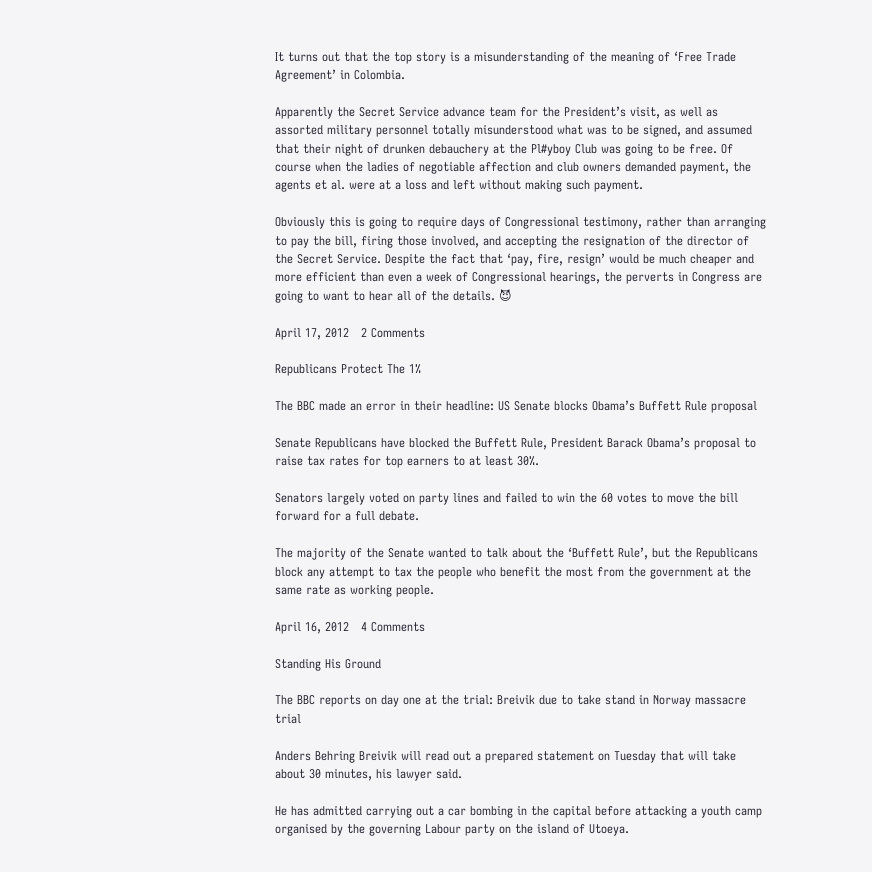It turns out that the top story is a misunderstanding of the meaning of ‘Free Trade Agreement’ in Colombia.

Apparently the Secret Service advance team for the President’s visit, as well as assorted military personnel totally misunderstood what was to be signed, and assumed that their night of drunken debauchery at the Pl#yboy Club was going to be free. Of course when the ladies of negotiable affection and club owners demanded payment, the agents et al. were at a loss and left without making such payment.

Obviously this is going to require days of Congressional testimony, rather than arranging to pay the bill, firing those involved, and accepting the resignation of the director of the Secret Service. Despite the fact that ‘pay, fire, resign’ would be much cheaper and more efficient than even a week of Congressional hearings, the perverts in Congress are going to want to hear all of the details. 😈

April 17, 2012   2 Comments

Republicans Protect The 1%

The BBC made an error in their headline: US Senate blocks Obama’s Buffett Rule proposal

Senate Republicans have blocked the Buffett Rule, President Barack Obama’s proposal to raise tax rates for top earners to at least 30%.

Senators largely voted on party lines and failed to win the 60 votes to move the bill forward for a full debate.

The majority of the Senate wanted to talk about the ‘Buffett Rule’, but the Republicans block any attempt to tax the people who benefit the most from the government at the same rate as working people.

April 16, 2012   4 Comments

Standing His Ground

The BBC reports on day one at the trial: Breivik due to take stand in Norway massacre trial

Anders Behring Breivik will read out a prepared statement on Tuesday that will take about 30 minutes, his lawyer said.

He has admitted carrying out a car bombing in the capital before attacking a youth camp organised by the governing Labour party on the island of Utoeya.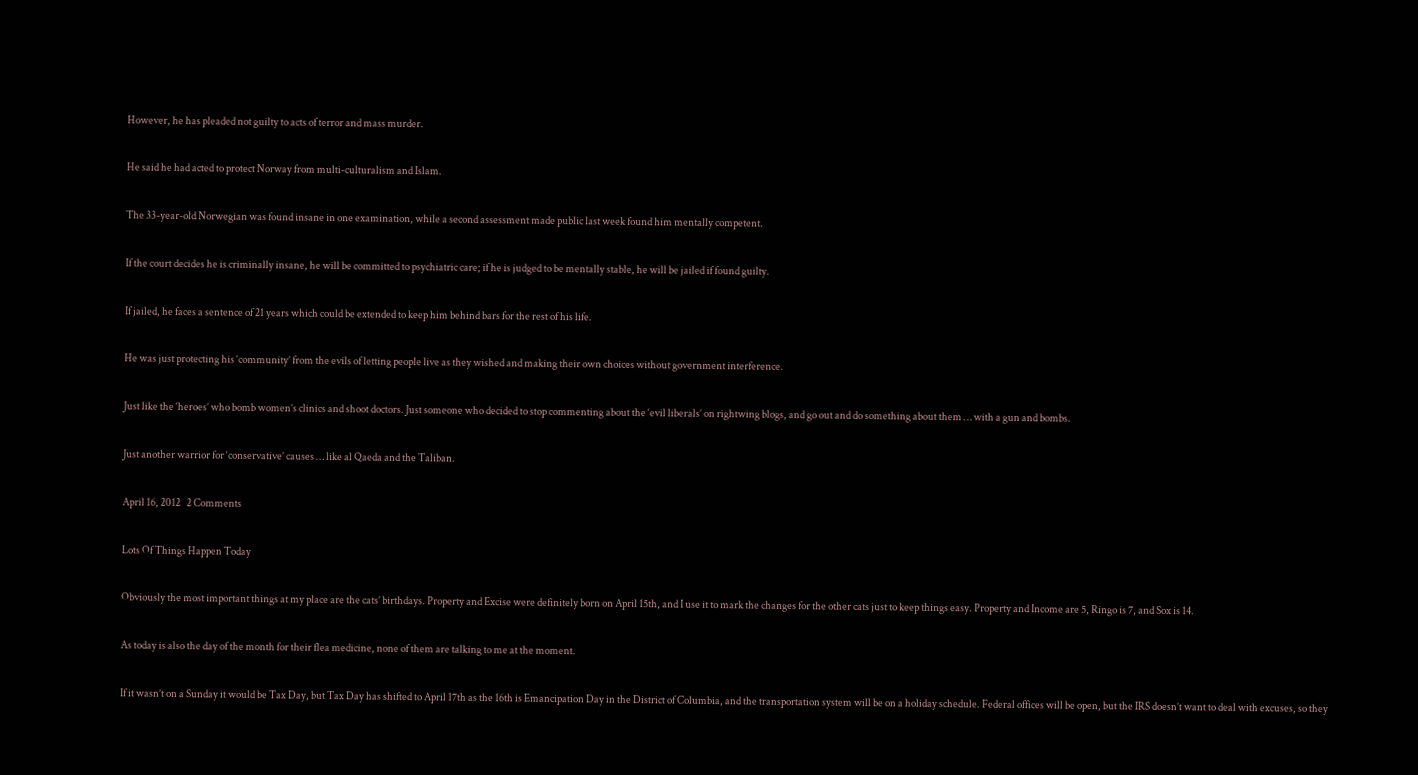However, he has pleaded not guilty to acts of terror and mass murder.

He said he had acted to protect Norway from multi-culturalism and Islam.

The 33-year-old Norwegian was found insane in one examination, while a second assessment made public last week found him mentally competent.

If the court decides he is criminally insane, he will be committed to psychiatric care; if he is judged to be mentally stable, he will be jailed if found guilty.

If jailed, he faces a sentence of 21 years which could be extended to keep him behind bars for the rest of his life.

He was just protecting his ‘community’ from the evils of letting people live as they wished and making their own choices without government interference.

Just like the ‘heroes’ who bomb women’s clinics and shoot doctors. Just someone who decided to stop commenting about the ‘evil liberals’ on rightwing blogs, and go out and do something about them … with a gun and bombs.

Just another warrior for ‘conservative’ causes … like al Qaeda and the Taliban.

April 16, 2012   2 Comments

Lots Of Things Happen Today

Obviously the most important things at my place are the cats’ birthdays. Property and Excise were definitely born on April 15th, and I use it to mark the changes for the other cats just to keep things easy. Property and Income are 5, Ringo is 7, and Sox is 14.

As today is also the day of the month for their flea medicine, none of them are talking to me at the moment.

If it wasn’t on a Sunday it would be Tax Day, but Tax Day has shifted to April 17th as the 16th is Emancipation Day in the District of Columbia, and the transportation system will be on a holiday schedule. Federal offices will be open, but the IRS doesn’t want to deal with excuses, so they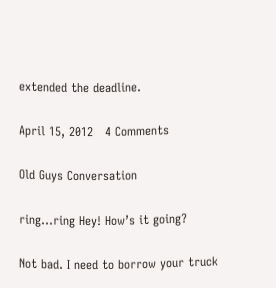extended the deadline.

April 15, 2012   4 Comments

Old Guys Conversation

ring…ring Hey! How’s it going?

Not bad. I need to borrow your truck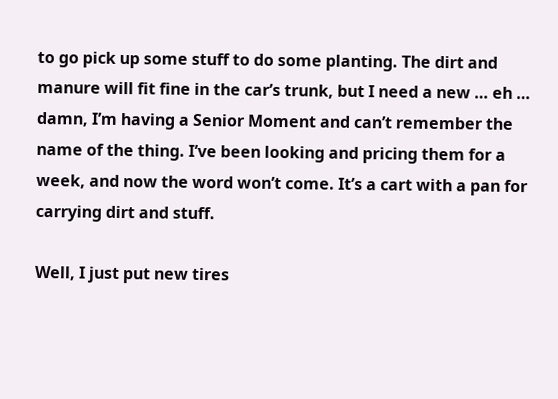to go pick up some stuff to do some planting. The dirt and manure will fit fine in the car’s trunk, but I need a new … eh … damn, I’m having a Senior Moment and can’t remember the name of the thing. I’ve been looking and pricing them for a week, and now the word won’t come. It’s a cart with a pan for carrying dirt and stuff.

Well, I just put new tires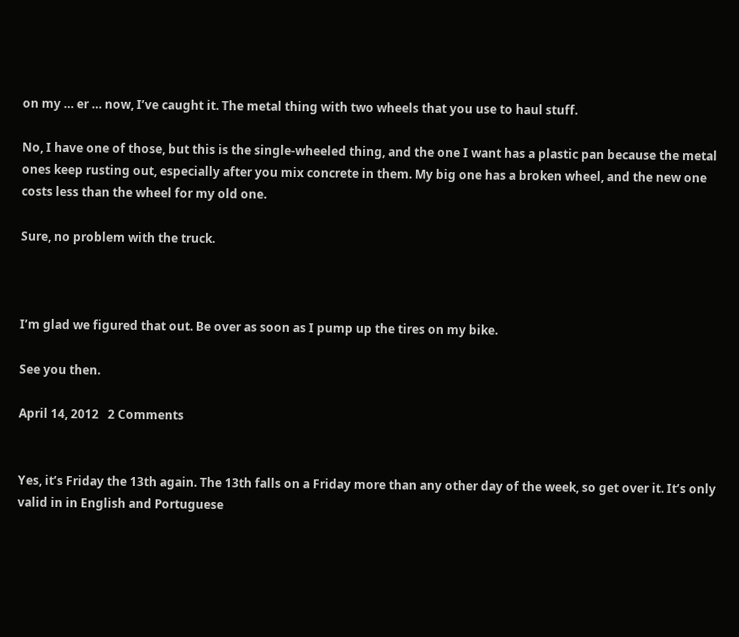on my … er … now, I’ve caught it. The metal thing with two wheels that you use to haul stuff.

No, I have one of those, but this is the single-wheeled thing, and the one I want has a plastic pan because the metal ones keep rusting out, especially after you mix concrete in them. My big one has a broken wheel, and the new one costs less than the wheel for my old one.

Sure, no problem with the truck.



I’m glad we figured that out. Be over as soon as I pump up the tires on my bike.

See you then.

April 14, 2012   2 Comments


Yes, it’s Friday the 13th again. The 13th falls on a Friday more than any other day of the week, so get over it. It’s only valid in in English and Portuguese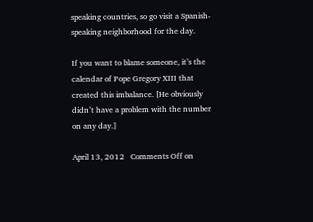speaking countries, so go visit a Spanish-speaking neighborhood for the day.

If you want to blame someone, it’s the calendar of Pope Gregory XIII that created this imbalance. [He obviously didn’t have a problem with the number on any day.]

April 13, 2012   Comments Off on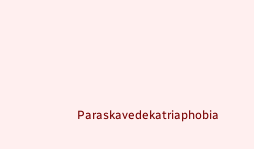Paraskavedekatriaphobia